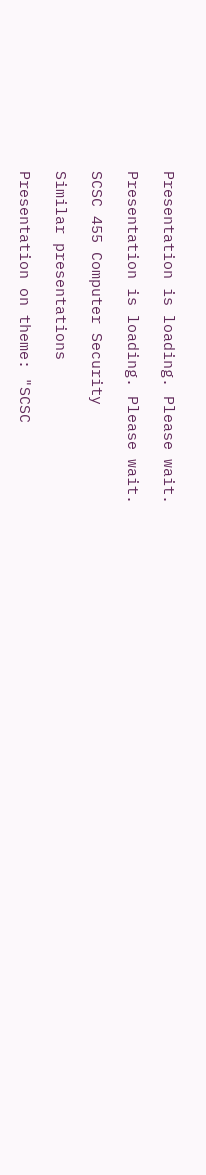Presentation is loading. Please wait.

Presentation is loading. Please wait.

SCSC 455 Computer Security

Similar presentations

Presentation on theme: "SCSC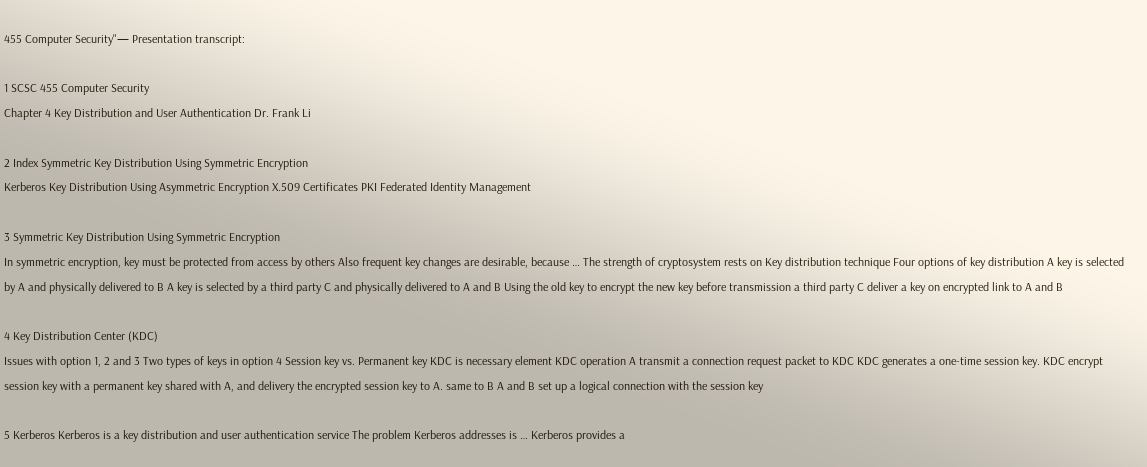455 Computer Security"— Presentation transcript:

1 SCSC 455 Computer Security
Chapter 4 Key Distribution and User Authentication Dr. Frank Li

2 Index Symmetric Key Distribution Using Symmetric Encryption
Kerberos Key Distribution Using Asymmetric Encryption X.509 Certificates PKI Federated Identity Management

3 Symmetric Key Distribution Using Symmetric Encryption
In symmetric encryption, key must be protected from access by others Also frequent key changes are desirable, because … The strength of cryptosystem rests on Key distribution technique Four options of key distribution A key is selected by A and physically delivered to B A key is selected by a third party C and physically delivered to A and B Using the old key to encrypt the new key before transmission a third party C deliver a key on encrypted link to A and B

4 Key Distribution Center (KDC)
Issues with option 1, 2 and 3 Two types of keys in option 4 Session key vs. Permanent key KDC is necessary element KDC operation A transmit a connection request packet to KDC KDC generates a one-time session key. KDC encrypt session key with a permanent key shared with A, and delivery the encrypted session key to A. same to B A and B set up a logical connection with the session key

5 Kerberos Kerberos is a key distribution and user authentication service The problem Kerberos addresses is … Kerberos provides a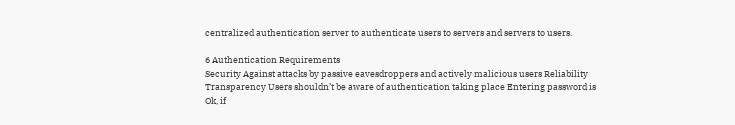centralized authentication server to authenticate users to servers and servers to users.

6 Authentication Requirements
Security Against attacks by passive eavesdroppers and actively malicious users Reliability Transparency Users shouldn’t be aware of authentication taking place Entering password is Ok, if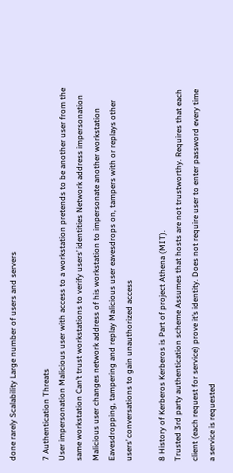done rarely Scalability Large number of users and servers

7 Authentication Threats
User impersonation Malicious user with access to a workstation pretends to be another user from the same workstation Can’t trust workstations to verify users’ identities Network address impersonation Malicious user changes network address of his workstation to impersonate another workstation Eavesdropping, tampering and replay Malicious user eavesdrops on, tampers with or replays other users’ conversations to gain unauthorized access

8 History of Kerberos Kerberos is Part of project Athena (MIT).
Trusted 3rd party authentication scheme Assumes that hosts are not trustworthy. Requires that each client (each request for service) prove it’s identity. Does not require user to enter password every time a service is requested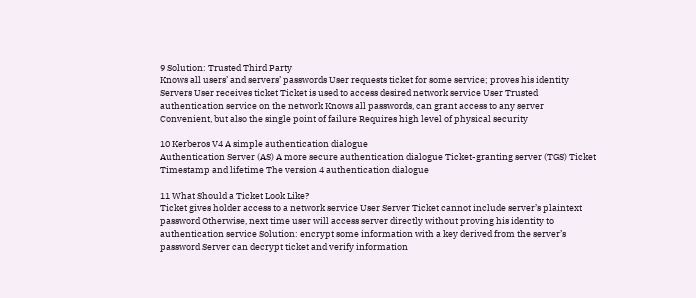9 Solution: Trusted Third Party
Knows all users’ and servers’ passwords User requests ticket for some service; proves his identity Servers User receives ticket Ticket is used to access desired network service User Trusted authentication service on the network Knows all passwords, can grant access to any server Convenient, but also the single point of failure Requires high level of physical security

10 Kerberos V4 A simple authentication dialogue
Authentication Server (AS) A more secure authentication dialogue Ticket-granting server (TGS) Ticket Timestamp and lifetime The version 4 authentication dialogue

11 What Should a Ticket Look Like?
Ticket gives holder access to a network service User Server Ticket cannot include server’s plaintext password Otherwise, next time user will access server directly without proving his identity to authentication service Solution: encrypt some information with a key derived from the server’s password Server can decrypt ticket and verify information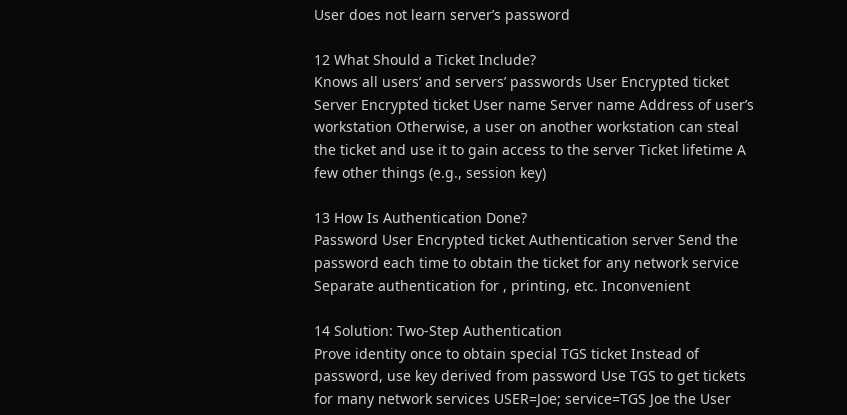User does not learn server’s password

12 What Should a Ticket Include?
Knows all users’ and servers’ passwords User Encrypted ticket Server Encrypted ticket User name Server name Address of user’s workstation Otherwise, a user on another workstation can steal the ticket and use it to gain access to the server Ticket lifetime A few other things (e.g., session key)

13 How Is Authentication Done?
Password User Encrypted ticket Authentication server Send the password each time to obtain the ticket for any network service Separate authentication for , printing, etc. Inconvenient

14 Solution: Two-Step Authentication
Prove identity once to obtain special TGS ticket Instead of password, use key derived from password Use TGS to get tickets for many network services USER=Joe; service=TGS Joe the User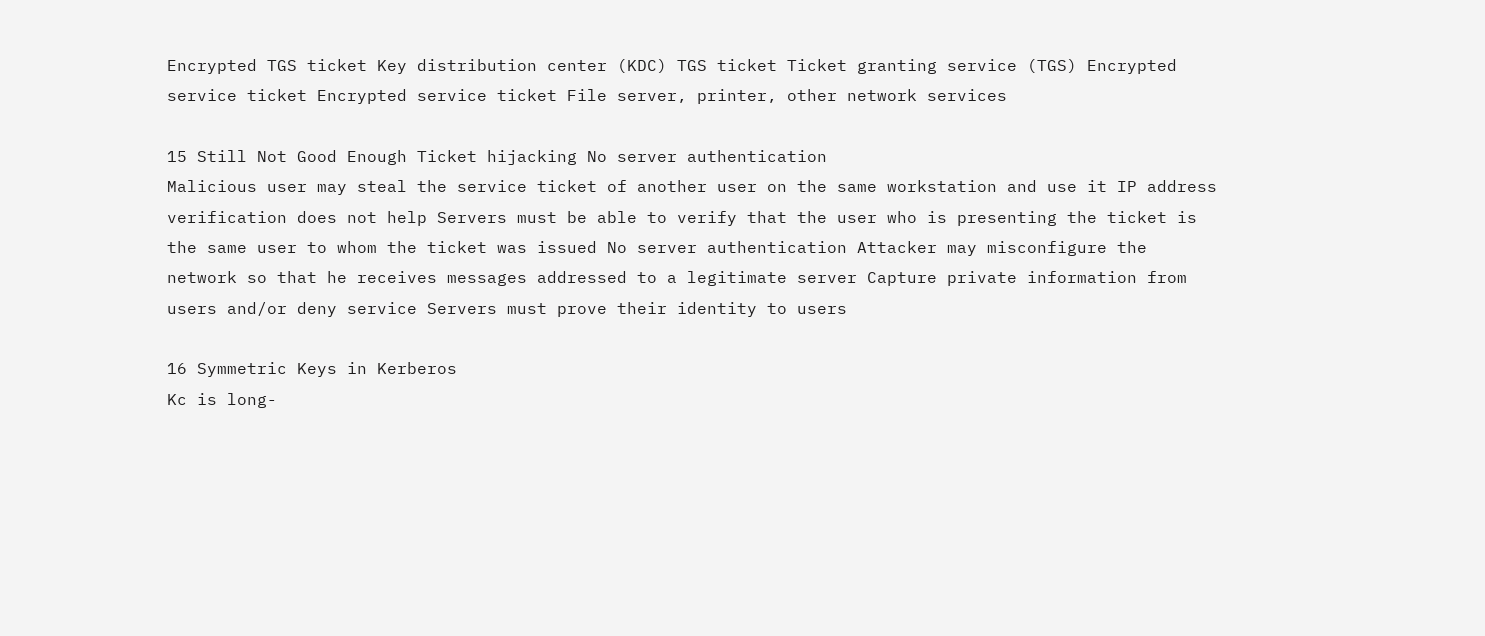Encrypted TGS ticket Key distribution center (KDC) TGS ticket Ticket granting service (TGS) Encrypted service ticket Encrypted service ticket File server, printer, other network services

15 Still Not Good Enough Ticket hijacking No server authentication
Malicious user may steal the service ticket of another user on the same workstation and use it IP address verification does not help Servers must be able to verify that the user who is presenting the ticket is the same user to whom the ticket was issued No server authentication Attacker may misconfigure the network so that he receives messages addressed to a legitimate server Capture private information from users and/or deny service Servers must prove their identity to users

16 Symmetric Keys in Kerberos
Kc is long-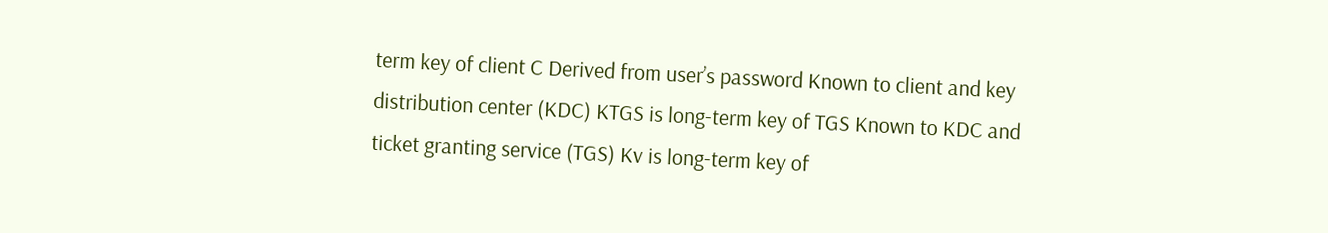term key of client C Derived from user’s password Known to client and key distribution center (KDC) KTGS is long-term key of TGS Known to KDC and ticket granting service (TGS) Kv is long-term key of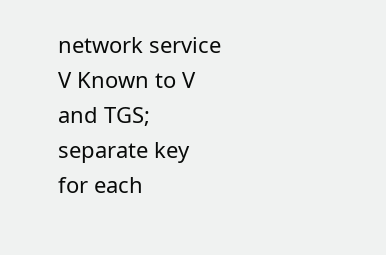network service V Known to V and TGS; separate key for each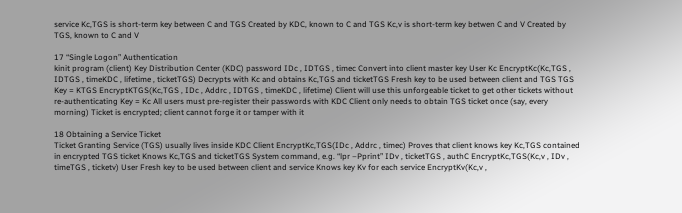service Kc,TGS is short-term key between C and TGS Created by KDC, known to C and TGS Kc,v is short-term key betwen C and V Created by TGS, known to C and V

17 “Single Logon” Authentication
kinit program (client) Key Distribution Center (KDC) password IDc , IDTGS , timec Convert into client master key User Kc EncryptKc(Kc,TGS , IDTGS , timeKDC , lifetime , ticketTGS) Decrypts with Kc and obtains Kc,TGS and ticketTGS Fresh key to be used between client and TGS TGS Key = KTGS EncryptKTGS(Kc,TGS , IDc , Addrc , IDTGS , timeKDC , lifetime) Client will use this unforgeable ticket to get other tickets without re-authenticating Key = Kc All users must pre-register their passwords with KDC Client only needs to obtain TGS ticket once (say, every morning) Ticket is encrypted; client cannot forge it or tamper with it

18 Obtaining a Service Ticket
Ticket Granting Service (TGS) usually lives inside KDC Client EncryptKc,TGS(IDc , Addrc , timec) Proves that client knows key Kc,TGS contained in encrypted TGS ticket Knows Kc,TGS and ticketTGS System command, e.g. “lpr –Pprint” IDv , ticketTGS , authC EncryptKc,TGS(Kc,v , IDv , timeTGS , ticketv) User Fresh key to be used between client and service Knows key Kv for each service EncryptKv(Kc,v ,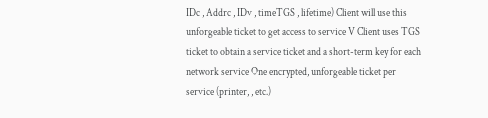IDc , Addrc , IDv , timeTGS , lifetime) Client will use this unforgeable ticket to get access to service V Client uses TGS ticket to obtain a service ticket and a short-term key for each network service One encrypted, unforgeable ticket per service (printer, , etc.)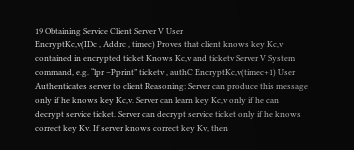19 Obtaining Service Client Server V User
EncryptKc,v(IDc , Addrc , timec) Proves that client knows key Kc,v contained in encrypted ticket Knows Kc,v and ticketv Server V System command, e.g. “lpr –Pprint” ticketv , authC EncryptKc,v(timec+1) User Authenticates server to client Reasoning: Server can produce this message only if he knows key Kc,v. Server can learn key Kc,v only if he can decrypt service ticket. Server can decrypt service ticket only if he knows correct key Kv. If server knows correct key Kv, then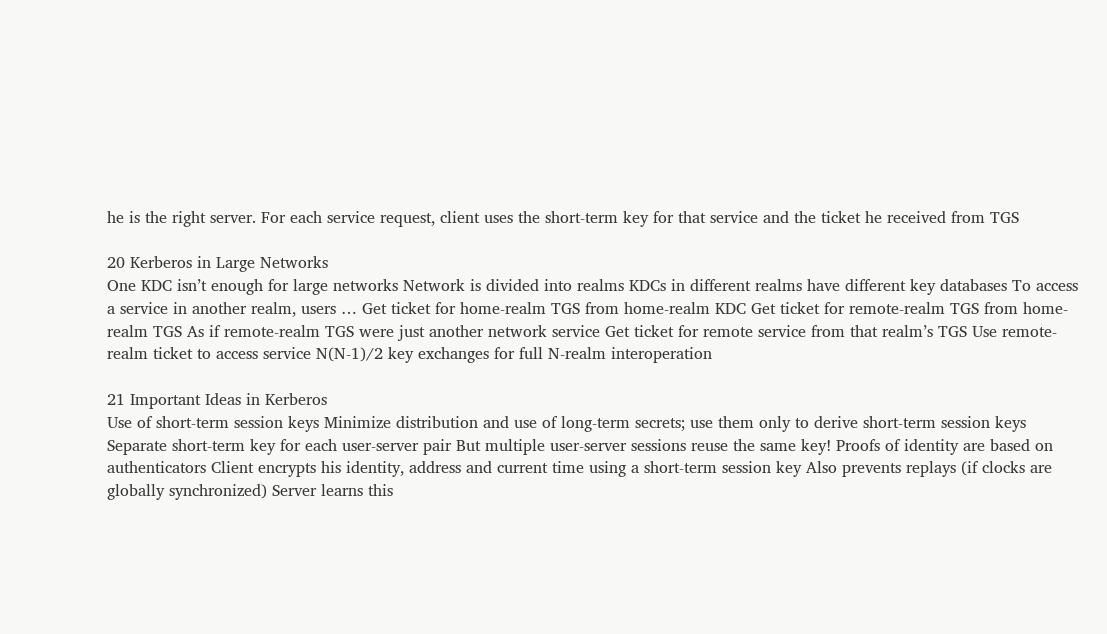he is the right server. For each service request, client uses the short-term key for that service and the ticket he received from TGS

20 Kerberos in Large Networks
One KDC isn’t enough for large networks Network is divided into realms KDCs in different realms have different key databases To access a service in another realm, users … Get ticket for home-realm TGS from home-realm KDC Get ticket for remote-realm TGS from home-realm TGS As if remote-realm TGS were just another network service Get ticket for remote service from that realm’s TGS Use remote-realm ticket to access service N(N-1)/2 key exchanges for full N-realm interoperation

21 Important Ideas in Kerberos
Use of short-term session keys Minimize distribution and use of long-term secrets; use them only to derive short-term session keys Separate short-term key for each user-server pair But multiple user-server sessions reuse the same key! Proofs of identity are based on authenticators Client encrypts his identity, address and current time using a short-term session key Also prevents replays (if clocks are globally synchronized) Server learns this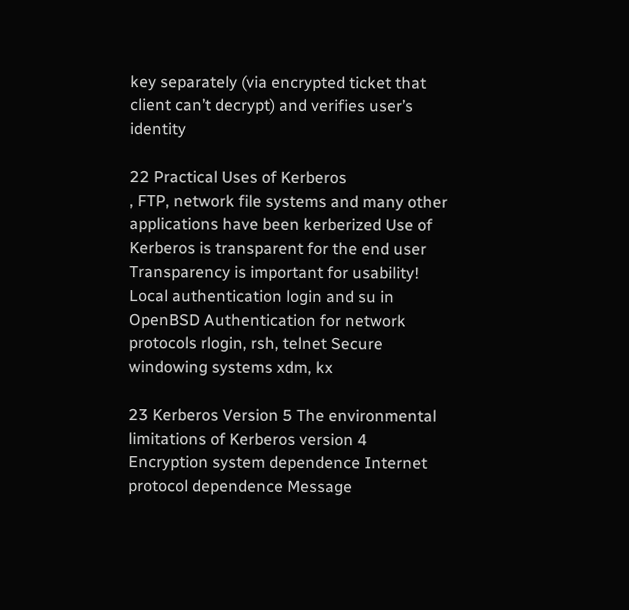key separately (via encrypted ticket that client can’t decrypt) and verifies user’s identity

22 Practical Uses of Kerberos
, FTP, network file systems and many other applications have been kerberized Use of Kerberos is transparent for the end user Transparency is important for usability! Local authentication login and su in OpenBSD Authentication for network protocols rlogin, rsh, telnet Secure windowing systems xdm, kx

23 Kerberos Version 5 The environmental limitations of Kerberos version 4
Encryption system dependence Internet protocol dependence Message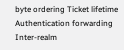byte ordering Ticket lifetime Authentication forwarding Inter-realm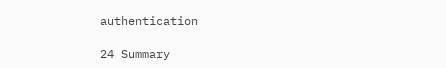authentication

24 Summary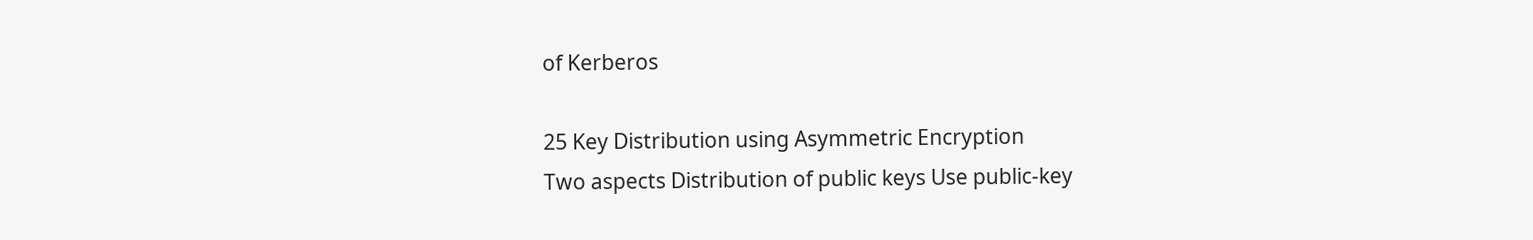of Kerberos

25 Key Distribution using Asymmetric Encryption
Two aspects Distribution of public keys Use public-key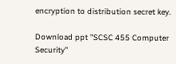encryption to distribution secret key.

Download ppt "SCSC 455 Computer Security"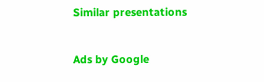Similar presentations

Ads by Google